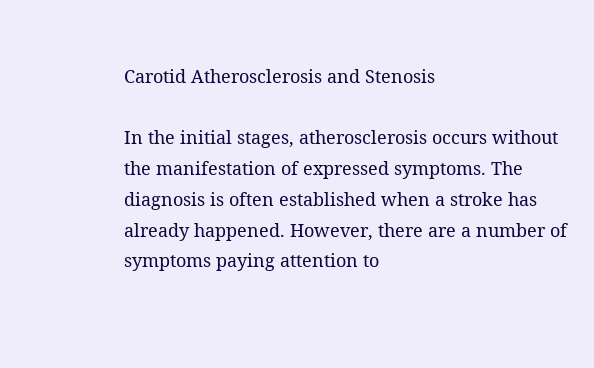Carotid Atherosclerosis and Stenosis

In the initial stages, atherosclerosis occurs without the manifestation of expressed symptoms. The diagnosis is often established when a stroke has already happened. However, there are a number of symptoms paying attention to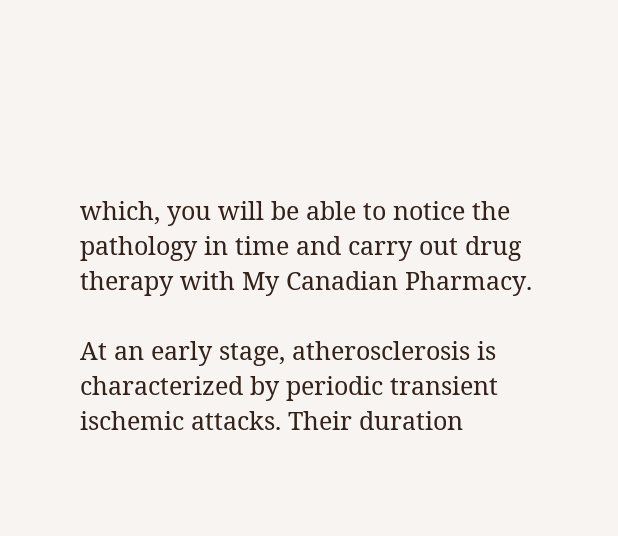which, you will be able to notice the pathology in time and carry out drug therapy with My Canadian Pharmacy.

At an early stage, atherosclerosis is characterized by periodic transient ischemic attacks. Their duration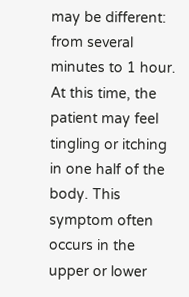may be different: from several minutes to 1 hour. At this time, the patient may feel tingling or itching in one half of the body. This symptom often occurs in the upper or lower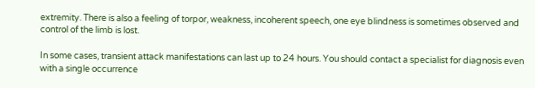extremity. There is also a feeling of torpor, weakness, incoherent speech, one eye blindness is sometimes observed and control of the limb is lost.

In some cases, transient attack manifestations can last up to 24 hours. You should contact a specialist for diagnosis even with a single occurrence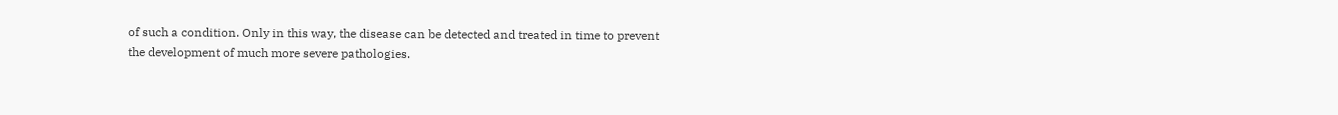of such a condition. Only in this way, the disease can be detected and treated in time to prevent the development of much more severe pathologies.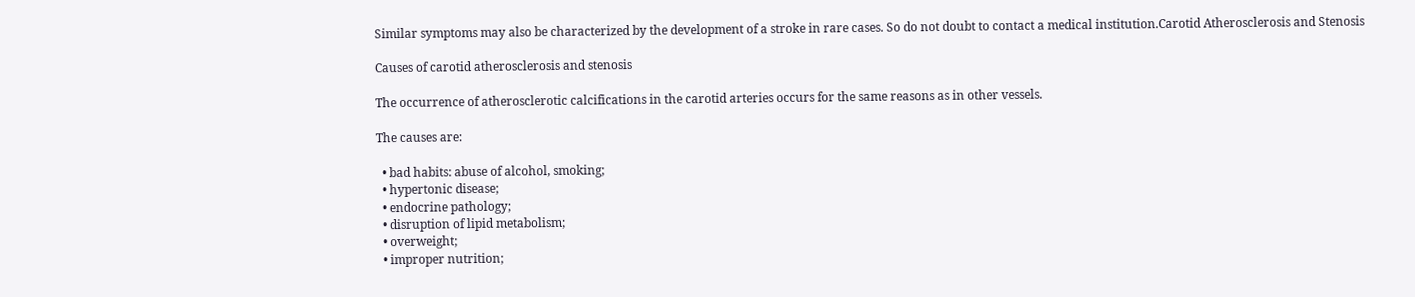Similar symptoms may also be characterized by the development of a stroke in rare cases. So do not doubt to contact a medical institution.Carotid Atherosclerosis and Stenosis

Causes of carotid atherosclerosis and stenosis

The occurrence of atherosclerotic calcifications in the carotid arteries occurs for the same reasons as in other vessels.

The causes are:

  • bad habits: abuse of alcohol, smoking;
  • hypertonic disease;
  • endocrine pathology;
  • disruption of lipid metabolism;
  • overweight;
  • improper nutrition;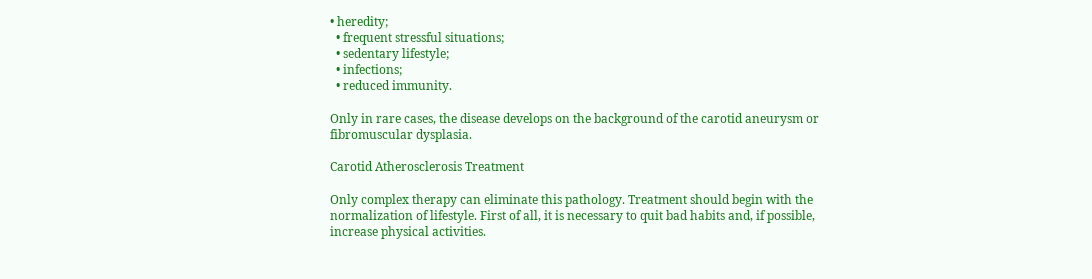• heredity;
  • frequent stressful situations;
  • sedentary lifestyle;
  • infections;
  • reduced immunity.

Only in rare cases, the disease develops on the background of the carotid aneurysm or fibromuscular dysplasia.

Carotid Atherosclerosis Treatment

Only complex therapy can eliminate this pathology. Treatment should begin with the normalization of lifestyle. First of all, it is necessary to quit bad habits and, if possible, increase physical activities.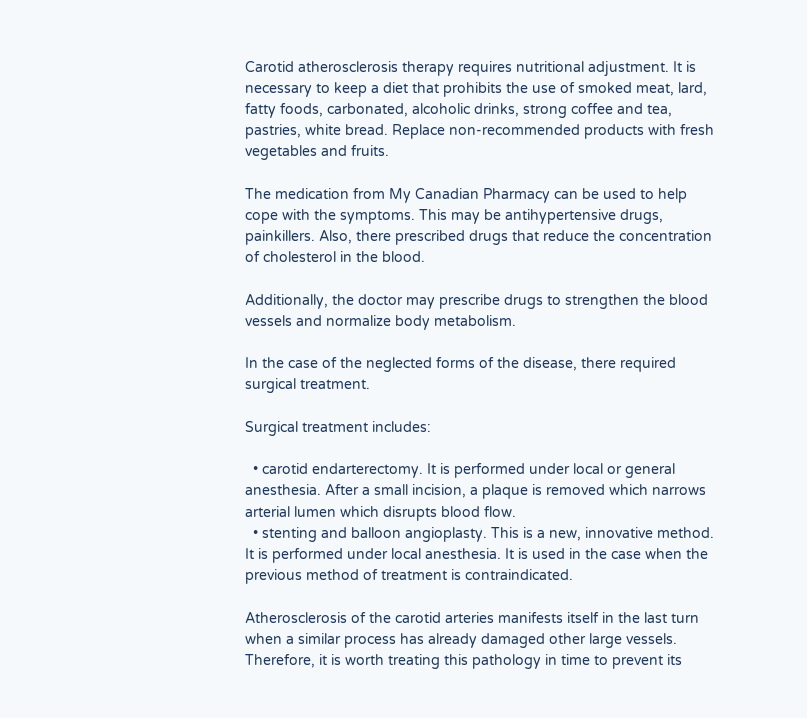Carotid atherosclerosis therapy requires nutritional adjustment. It is necessary to keep a diet that prohibits the use of smoked meat, lard, fatty foods, carbonated, alcoholic drinks, strong coffee and tea, pastries, white bread. Replace non-recommended products with fresh vegetables and fruits.

The medication from My Canadian Pharmacy can be used to help cope with the symptoms. This may be antihypertensive drugs, painkillers. Also, there prescribed drugs that reduce the concentration of cholesterol in the blood.

Additionally, the doctor may prescribe drugs to strengthen the blood vessels and normalize body metabolism.

In the case of the neglected forms of the disease, there required surgical treatment.

Surgical treatment includes:

  • carotid endarterectomy. It is performed under local or general anesthesia. After a small incision, a plaque is removed which narrows arterial lumen which disrupts blood flow.
  • stenting and balloon angioplasty. This is a new, innovative method. It is performed under local anesthesia. It is used in the case when the previous method of treatment is contraindicated.

Atherosclerosis of the carotid arteries manifests itself in the last turn when a similar process has already damaged other large vessels. Therefore, it is worth treating this pathology in time to prevent its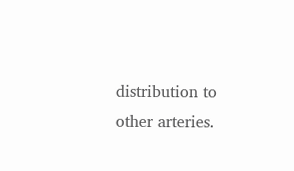distribution to other arteries.